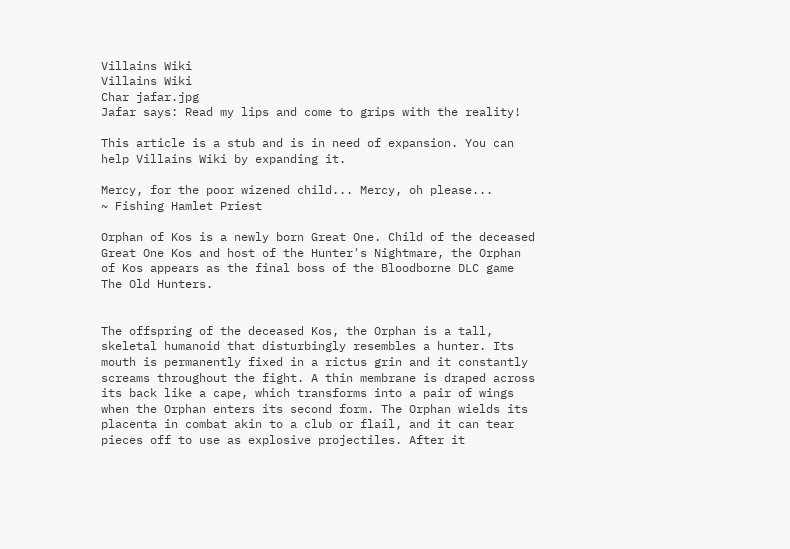Villains Wiki
Villains Wiki
Char jafar.jpg
Jafar says: Read my lips and come to grips with the reality!

This article is a stub and is in need of expansion. You can help Villains Wiki by expanding it.

Mercy, for the poor wizened child... Mercy, oh please...
~ Fishing Hamlet Priest

Orphan of Kos is a newly born Great One. Child of the deceased Great One Kos and host of the Hunter's Nightmare, the Orphan of Kos appears as the final boss of the Bloodborne DLC game The Old Hunters.


The offspring of the deceased Kos, the Orphan is a tall, skeletal humanoid that disturbingly resembles a hunter. Its mouth is permanently fixed in a rictus grin and it constantly screams throughout the fight. A thin membrane is draped across its back like a cape, which transforms into a pair of wings when the Orphan enters its second form. The Orphan wields its placenta in combat akin to a club or flail, and it can tear pieces off to use as explosive projectiles. After it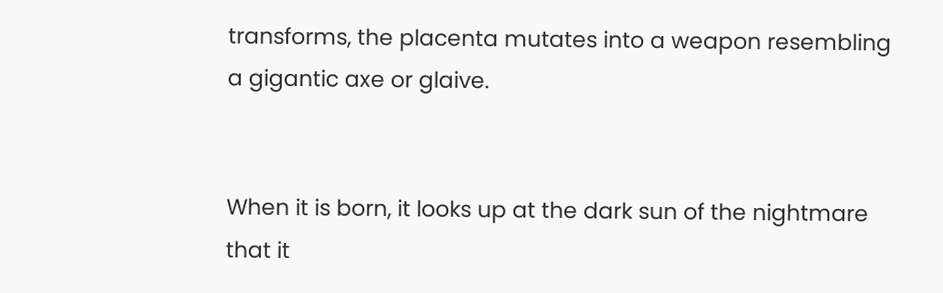transforms, the placenta mutates into a weapon resembling a gigantic axe or glaive.


When it is born, it looks up at the dark sun of the nightmare that it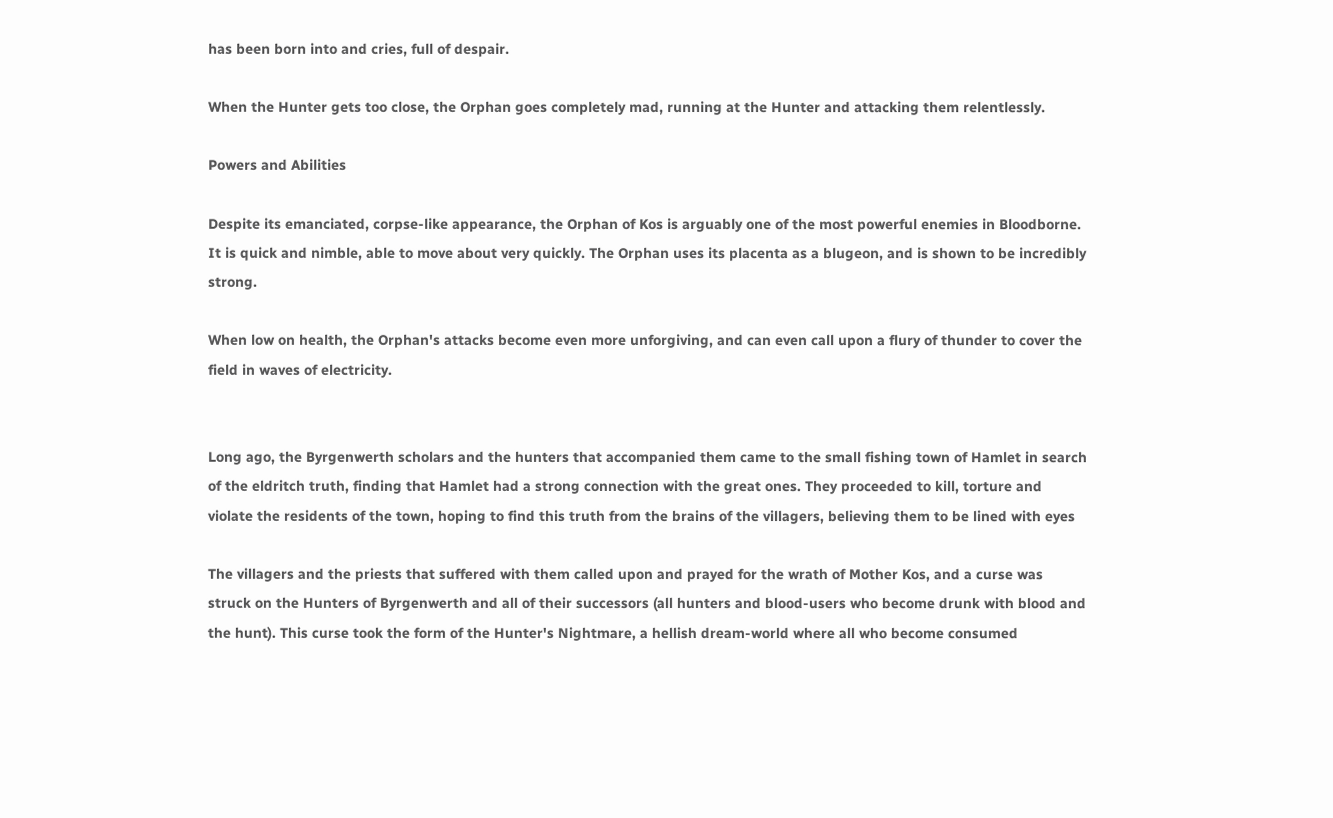has been born into and cries, full of despair.

When the Hunter gets too close, the Orphan goes completely mad, running at the Hunter and attacking them relentlessly.

Powers and Abilities

Despite its emanciated, corpse-like appearance, the Orphan of Kos is arguably one of the most powerful enemies in Bloodborne. It is quick and nimble, able to move about very quickly. The Orphan uses its placenta as a blugeon, and is shown to be incredibly strong.

When low on health, the Orphan's attacks become even more unforgiving, and can even call upon a flury of thunder to cover the field in waves of electricity.


Long ago, the Byrgenwerth scholars and the hunters that accompanied them came to the small fishing town of Hamlet in search of the eldritch truth, finding that Hamlet had a strong connection with the great ones. They proceeded to kill, torture and violate the residents of the town, hoping to find this truth from the brains of the villagers, believing them to be lined with eyes

The villagers and the priests that suffered with them called upon and prayed for the wrath of Mother Kos, and a curse was struck on the Hunters of Byrgenwerth and all of their successors (all hunters and blood-users who become drunk with blood and the hunt). This curse took the form of the Hunter's Nightmare, a hellish dream-world where all who become consumed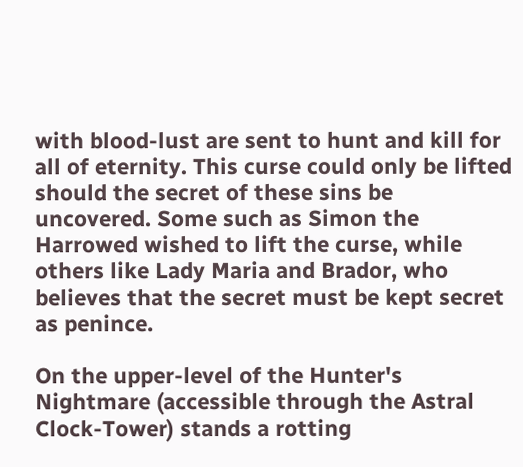with blood-lust are sent to hunt and kill for all of eternity. This curse could only be lifted should the secret of these sins be uncovered. Some such as Simon the Harrowed wished to lift the curse, while others like Lady Maria and Brador, who believes that the secret must be kept secret as penince.

On the upper-level of the Hunter's Nightmare (accessible through the Astral Clock-Tower) stands a rotting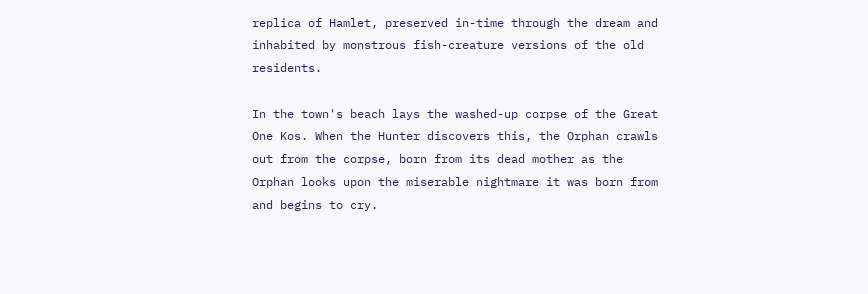replica of Hamlet, preserved in-time through the dream and inhabited by monstrous fish-creature versions of the old residents.

In the town's beach lays the washed-up corpse of the Great One Kos. When the Hunter discovers this, the Orphan crawls out from the corpse, born from its dead mother as the Orphan looks upon the miserable nightmare it was born from and begins to cry.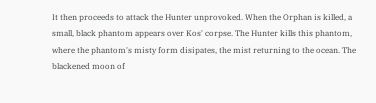It then proceeds to attack the Hunter unprovoked. When the Orphan is killed, a small, black phantom appears over Kos' corpse. The Hunter kills this phantom, where the phantom's misty form disipates, the mist returning to the ocean. The blackened moon of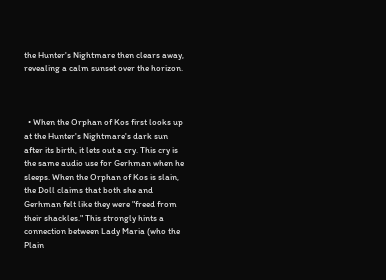the Hunter's Nightmare then clears away, revealing a calm sunset over the horizon.



  • When the Orphan of Kos first looks up at the Hunter's Nightmare's dark sun after its birth, it lets out a cry. This cry is the same audio use for Gerhman when he sleeps. When the Orphan of Kos is slain, the Doll claims that both she and Gerhman felt like they were "freed from their shackles." This strongly hints a connection between Lady Maria (who the Plain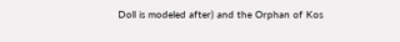Doll is modeled after) and the Orphan of Kos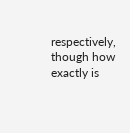respectively, though how exactly is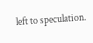left to speculation.